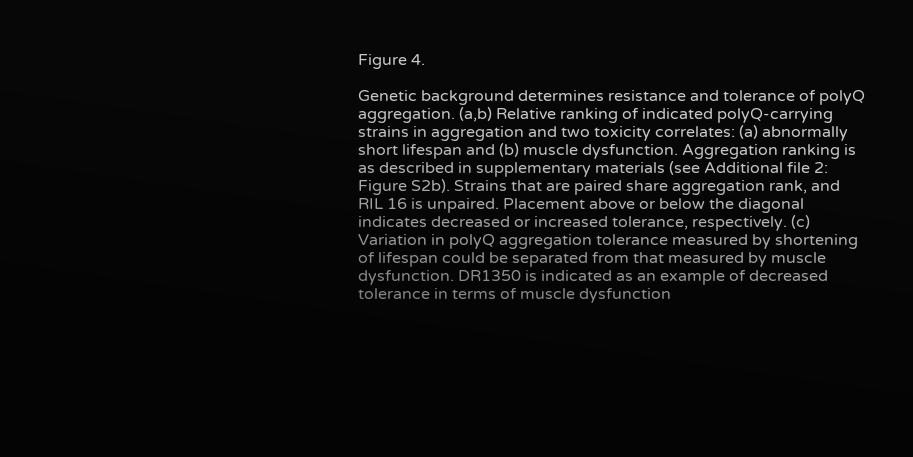Figure 4.

Genetic background determines resistance and tolerance of polyQ aggregation. (a,b) Relative ranking of indicated polyQ-carrying strains in aggregation and two toxicity correlates: (a) abnormally short lifespan and (b) muscle dysfunction. Aggregation ranking is as described in supplementary materials (see Additional file 2: Figure S2b). Strains that are paired share aggregation rank, and RIL 16 is unpaired. Placement above or below the diagonal indicates decreased or increased tolerance, respectively. (c) Variation in polyQ aggregation tolerance measured by shortening of lifespan could be separated from that measured by muscle dysfunction. DR1350 is indicated as an example of decreased tolerance in terms of muscle dysfunction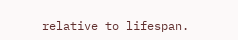relative to lifespan.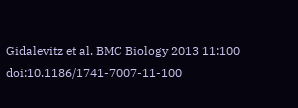Gidalevitz et al. BMC Biology 2013 11:100   doi:10.1186/1741-7007-11-100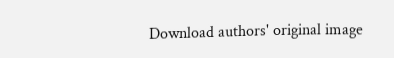Download authors' original image